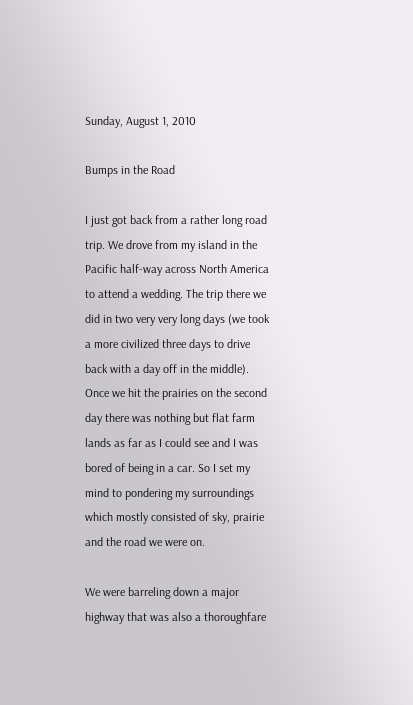Sunday, August 1, 2010

Bumps in the Road

I just got back from a rather long road trip. We drove from my island in the Pacific half-way across North America to attend a wedding. The trip there we did in two very very long days (we took a more civilized three days to drive back with a day off in the middle). Once we hit the prairies on the second day there was nothing but flat farm lands as far as I could see and I was bored of being in a car. So I set my mind to pondering my surroundings which mostly consisted of sky, prairie and the road we were on.

We were barreling down a major highway that was also a thoroughfare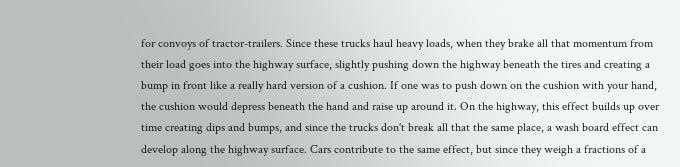for convoys of tractor-trailers. Since these trucks haul heavy loads, when they brake all that momentum from their load goes into the highway surface, slightly pushing down the highway beneath the tires and creating a bump in front like a really hard version of a cushion. If one was to push down on the cushion with your hand, the cushion would depress beneath the hand and raise up around it. On the highway, this effect builds up over time creating dips and bumps, and since the trucks don't break all that the same place, a wash board effect can develop along the highway surface. Cars contribute to the same effect, but since they weigh a fractions of a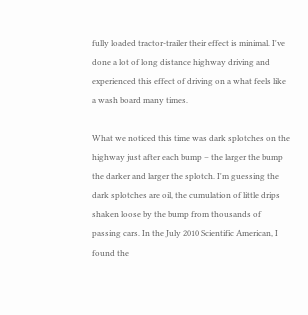fully loaded tractor-trailer their effect is minimal. I've done a lot of long distance highway driving and experienced this effect of driving on a what feels like a wash board many times.

What we noticed this time was dark splotches on the highway just after each bump – the larger the bump the darker and larger the splotch. I'm guessing the dark splotches are oil, the cumulation of little drips shaken loose by the bump from thousands of passing cars. In the July 2010 Scientific American, I found the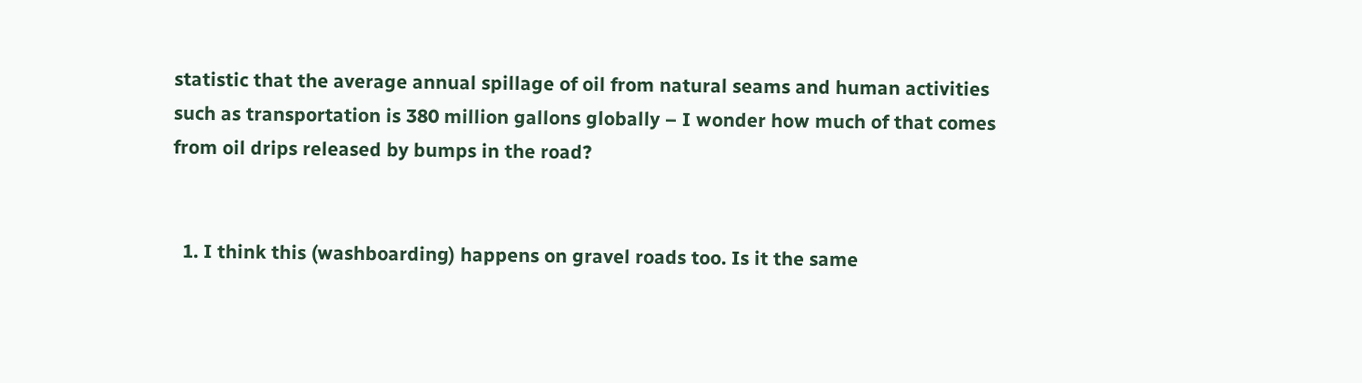statistic that the average annual spillage of oil from natural seams and human activities such as transportation is 380 million gallons globally – I wonder how much of that comes from oil drips released by bumps in the road?


  1. I think this (washboarding) happens on gravel roads too. Is it the same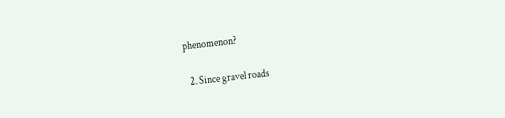phenomenon?

  2. Since gravel roads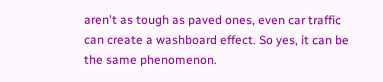aren't as tough as paved ones, even car traffic can create a washboard effect. So yes, it can be the same phenomenon.